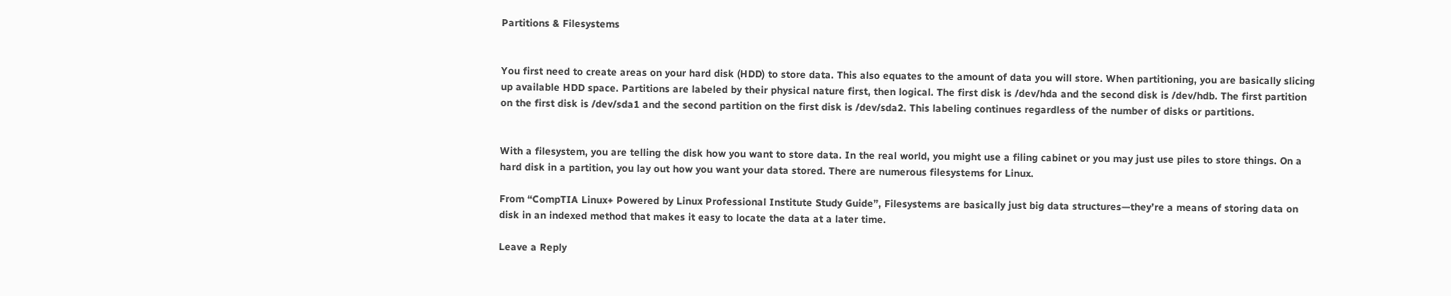Partitions & Filesystems


You first need to create areas on your hard disk (HDD) to store data. This also equates to the amount of data you will store. When partitioning, you are basically slicing up available HDD space. Partitions are labeled by their physical nature first, then logical. The first disk is /dev/hda and the second disk is /dev/hdb. The first partition on the first disk is /dev/sda1 and the second partition on the first disk is /dev/sda2. This labeling continues regardless of the number of disks or partitions.


With a filesystem, you are telling the disk how you want to store data. In the real world, you might use a filing cabinet or you may just use piles to store things. On a hard disk in a partition, you lay out how you want your data stored. There are numerous filesystems for Linux.

From “CompTIA Linux+ Powered by Linux Professional Institute Study Guide”, Filesystems are basically just big data structures—they’re a means of storing data on disk in an indexed method that makes it easy to locate the data at a later time.

Leave a Reply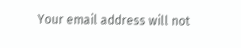Your email address will not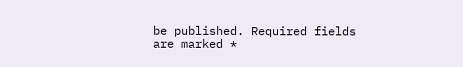be published. Required fields are marked *